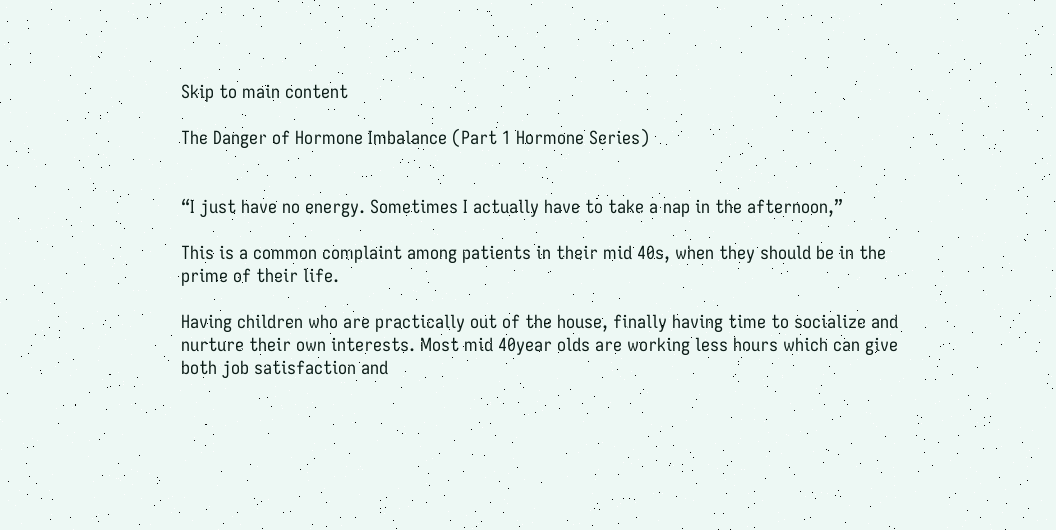Skip to main content

The Danger of Hormone Imbalance (Part 1 Hormone Series)


“I just have no energy. Sometimes I actually have to take a nap in the afternoon,”

This is a common complaint among patients in their mid 40s, when they should be in the prime of their life.

Having children who are practically out of the house, finally having time to socialize and nurture their own interests. Most mid 40year olds are working less hours which can give both job satisfaction and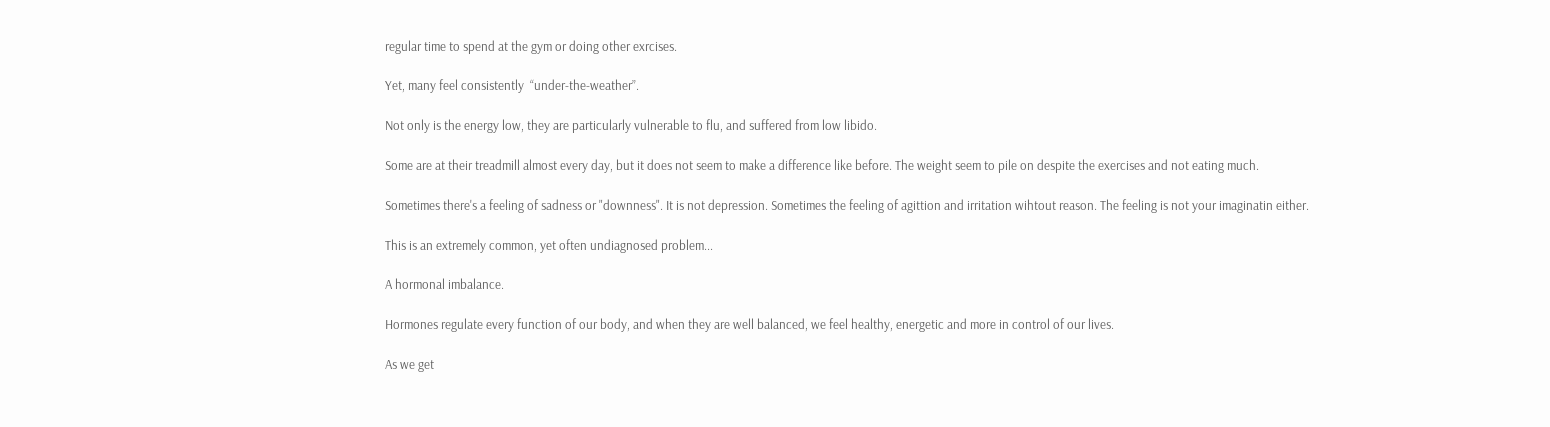regular time to spend at the gym or doing other exrcises.

Yet, many feel consistently  “under-the-weather”.

Not only is the energy low, they are particularly vulnerable to flu, and suffered from low libido.

Some are at their treadmill almost every day, but it does not seem to make a difference like before. The weight seem to pile on despite the exercises and not eating much.

Sometimes there's a feeling of sadness or "downness". It is not depression. Sometimes the feeling of agittion and irritation wihtout reason. The feeling is not your imaginatin either.

This is an extremely common, yet often undiagnosed problem...

A hormonal imbalance.

Hormones regulate every function of our body, and when they are well balanced, we feel healthy, energetic and more in control of our lives.

As we get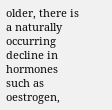older, there is a naturally occurring decline in hormones such as oestrogen,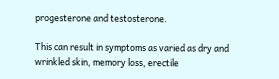progesterone and testosterone.

This can result in symptoms as varied as dry and wrinkled skin, memory loss, erectile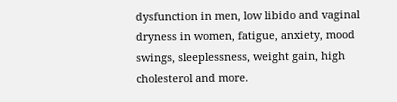dysfunction in men, low libido and vaginal dryness in women, fatigue, anxiety, mood swings, sleeplessness, weight gain, high cholesterol and more.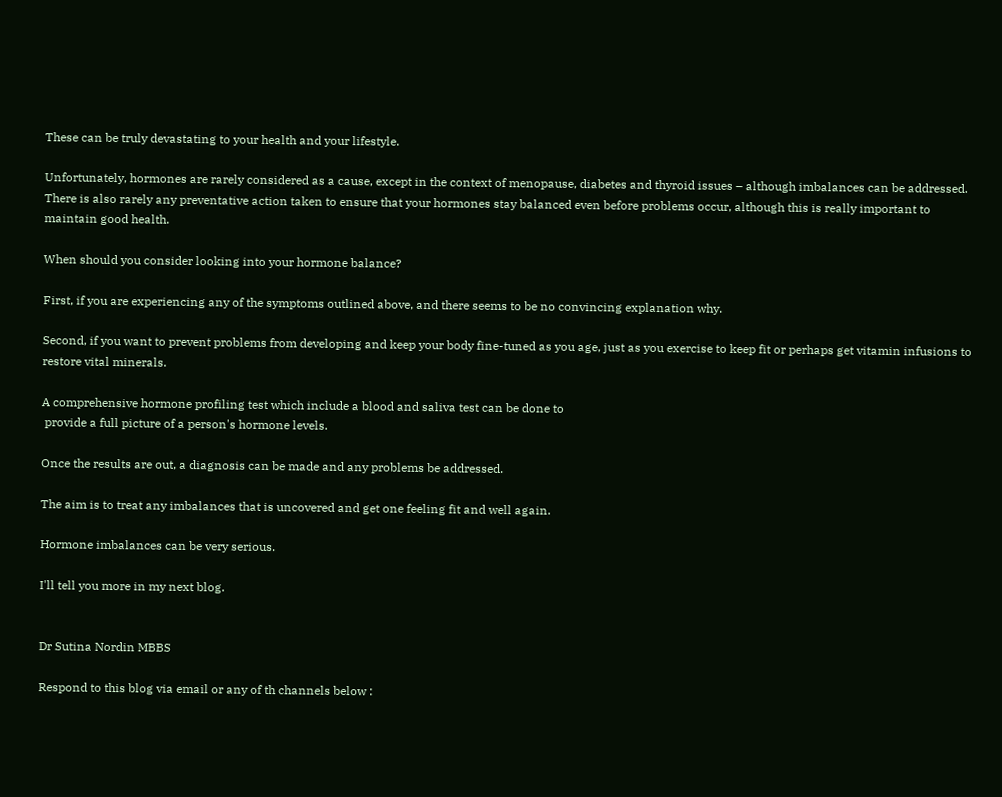These can be truly devastating to your health and your lifestyle.

Unfortunately, hormones are rarely considered as a cause, except in the context of menopause, diabetes and thyroid issues – although imbalances can be addressed. There is also rarely any preventative action taken to ensure that your hormones stay balanced even before problems occur, although this is really important to maintain good health.

When should you consider looking into your hormone balance?

First, if you are experiencing any of the symptoms outlined above, and there seems to be no convincing explanation why.

Second, if you want to prevent problems from developing and keep your body fine-tuned as you age, just as you exercise to keep fit or perhaps get vitamin infusions to restore vital minerals.

A comprehensive hormone profiling test which include a blood and saliva test can be done to
 provide a full picture of a person's hormone levels.

Once the results are out, a diagnosis can be made and any problems be addressed.

The aim is to treat any imbalances that is uncovered and get one feeling fit and well again.

Hormone imbalances can be very serious.

I'll tell you more in my next blog.


Dr Sutina Nordin MBBS

Respond to this blog via email or any of th channels below :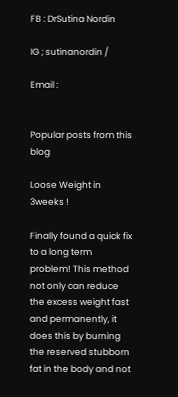FB : DrSutina Nordin

IG ; sutinanordin /

Email :


Popular posts from this blog

Loose Weight in 3weeks !

Finally found a quick fix to a long term problem! This method not only can reduce the excess weight fast and permanently, it does this by burning the reserved stubborn fat in the body and not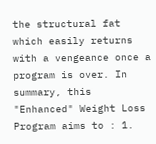the structural fat which easily returns with a vengeance once a program is over. In summary, this "Enhanced" Weight Loss Program aims to : 1.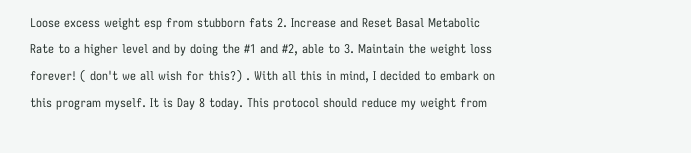Loose excess weight esp from stubborn fats 2. Increase and Reset Basal Metabolic Rate to a higher level and by doing the #1 and #2, able to 3. Maintain the weight loss forever! ( don't we all wish for this?) . With all this in mind, I decided to embark on this program myself. It is Day 8 today. This protocol should reduce my weight from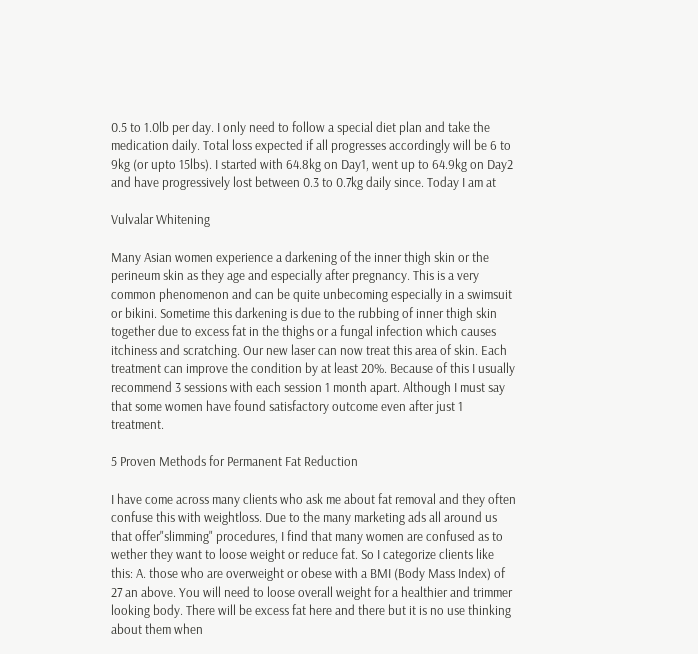0.5 to 1.0lb per day. I only need to follow a special diet plan and take the medication daily. Total loss expected if all progresses accordingly will be 6 to 9kg (or upto 15lbs). I started with 64.8kg on Day1, went up to 64.9kg on Day2 and have progressively lost between 0.3 to 0.7kg daily since. Today I am at

Vulvalar Whitening

Many Asian women experience a darkening of the inner thigh skin or the perineum skin as they age and especially after pregnancy. This is a very common phenomenon and can be quite unbecoming especially in a swimsuit or bikini. Sometime this darkening is due to the rubbing of inner thigh skin together due to excess fat in the thighs or a fungal infection which causes itchiness and scratching. Our new laser can now treat this area of skin. Each treatment can improve the condition by at least 20%. Because of this I usually recommend 3 sessions with each session 1 month apart. Although I must say that some women have found satisfactory outcome even after just 1 treatment.

5 Proven Methods for Permanent Fat Reduction

I have come across many clients who ask me about fat removal and they often confuse this with weightloss. Due to the many marketing ads all around us that offer"slimming" procedures, I find that many women are confused as to wether they want to loose weight or reduce fat. So I categorize clients like this: A. those who are overweight or obese with a BMI (Body Mass Index) of 27 an above. You will need to loose overall weight for a healthier and trimmer looking body. There will be excess fat here and there but it is no use thinking about them when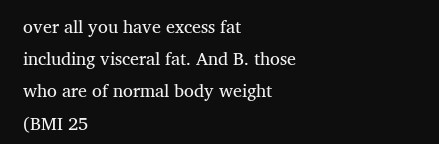over all you have excess fat including visceral fat. And B. those who are of normal body weight (BMI 25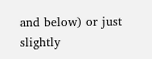and below) or just slightly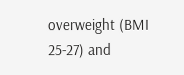overweight (BMI 25-27) and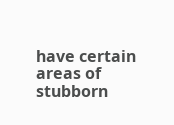have certain areas of stubborn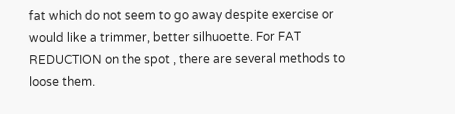fat which do not seem to go away despite exercise or would like a trimmer, better silhuoette. For FAT REDUCTION on the spot , there are several methods to loose them.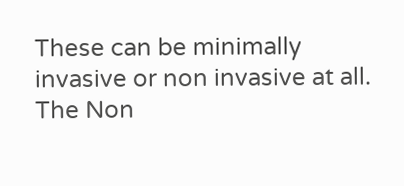These can be minimally invasive or non invasive at all. The Non